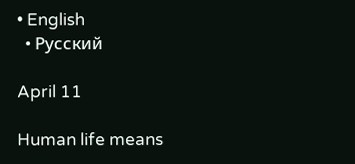• English
  • Русский

April 11

Human life means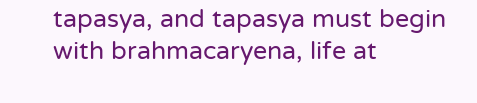tapasya, and tapasya must begin with brahmacaryena, life at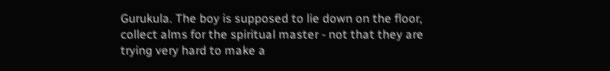Gurukula. The boy is supposed to lie down on the floor, collect alms for the spiritual master - not that they are trying very hard to make a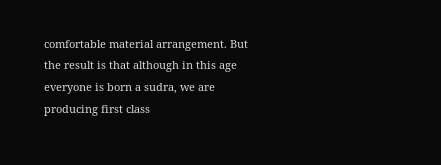comfortable material arrangement. But the result is that although in this age everyone is born a sudra, we are producing first class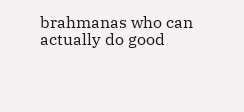brahmanas who can actually do good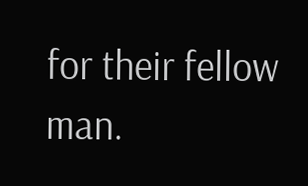for their fellow man.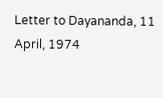Letter to Dayananda, 11 April, 1974